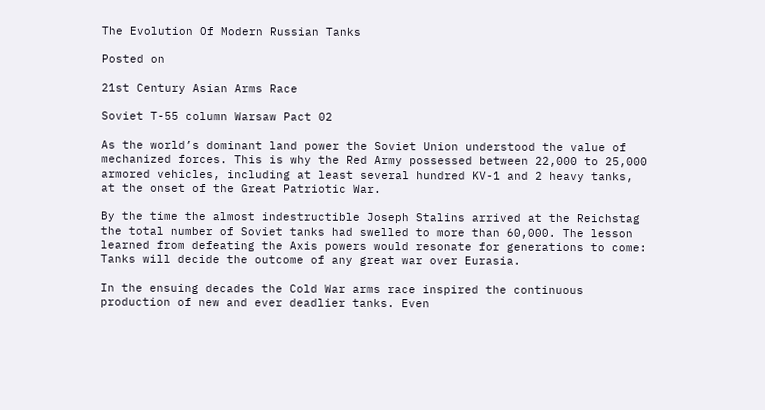The Evolution Of Modern Russian Tanks

Posted on

21st Century Asian Arms Race

Soviet T-55 column Warsaw Pact 02

As the world’s dominant land power the Soviet Union understood the value of mechanized forces. This is why the Red Army possessed between 22,000 to 25,000 armored vehicles, including at least several hundred KV-1 and 2 heavy tanks, at the onset of the Great Patriotic War.

By the time the almost indestructible Joseph Stalins arrived at the Reichstag the total number of Soviet tanks had swelled to more than 60,000. The lesson learned from defeating the Axis powers would resonate for generations to come: Tanks will decide the outcome of any great war over Eurasia.

In the ensuing decades the Cold War arms race inspired the continuous production of new and ever deadlier tanks. Even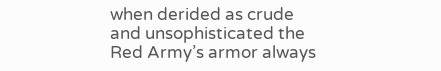when derided as crude and unsophisticated the Red Army’s armor always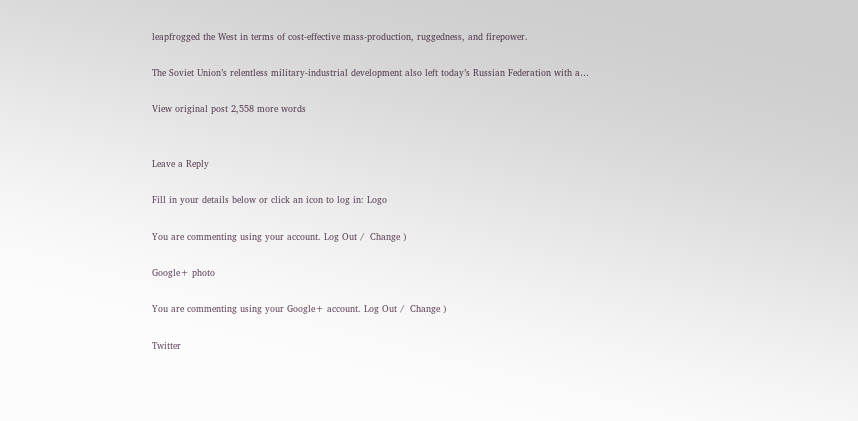leapfrogged the West in terms of cost-effective mass-production, ruggedness, and firepower.

The Soviet Union’s relentless military-industrial development also left today’s Russian Federation with a…

View original post 2,558 more words


Leave a Reply

Fill in your details below or click an icon to log in: Logo

You are commenting using your account. Log Out /  Change )

Google+ photo

You are commenting using your Google+ account. Log Out /  Change )

Twitter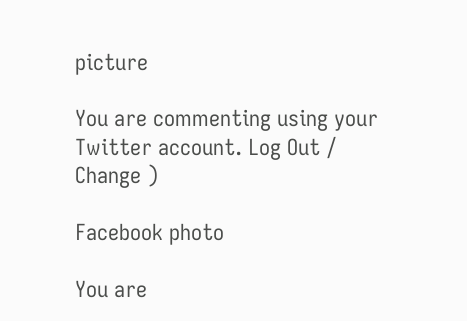picture

You are commenting using your Twitter account. Log Out /  Change )

Facebook photo

You are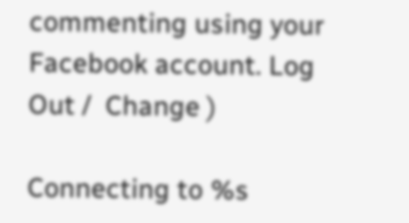commenting using your Facebook account. Log Out /  Change )

Connecting to %s